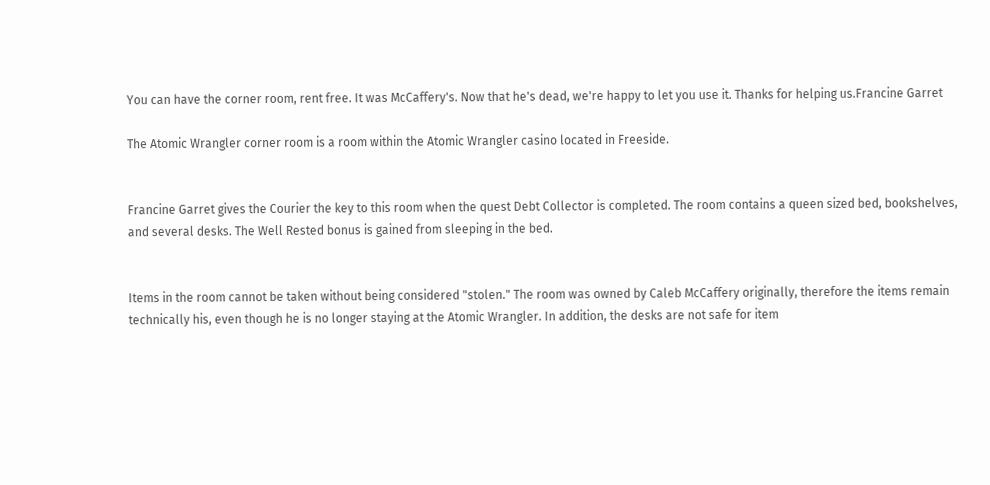You can have the corner room, rent free. It was McCaffery's. Now that he's dead, we're happy to let you use it. Thanks for helping us.Francine Garret

The Atomic Wrangler corner room is a room within the Atomic Wrangler casino located in Freeside.


Francine Garret gives the Courier the key to this room when the quest Debt Collector is completed. The room contains a queen sized bed, bookshelves, and several desks. The Well Rested bonus is gained from sleeping in the bed.


Items in the room cannot be taken without being considered "stolen." The room was owned by Caleb McCaffery originally, therefore the items remain technically his, even though he is no longer staying at the Atomic Wrangler. In addition, the desks are not safe for item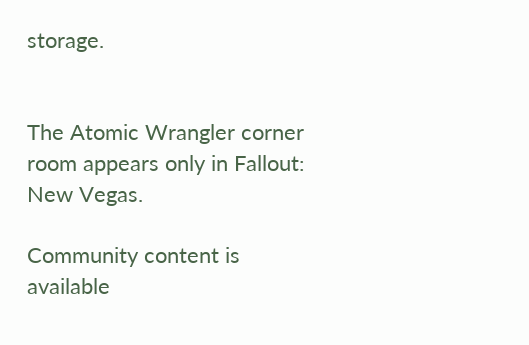storage.


The Atomic Wrangler corner room appears only in Fallout: New Vegas.

Community content is available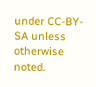under CC-BY-SA unless otherwise noted.